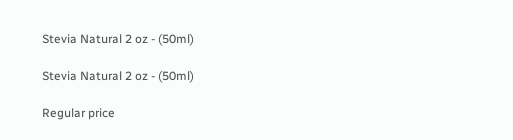Stevia Natural 2 oz - (50ml)

Stevia Natural 2 oz - (50ml)

Regular price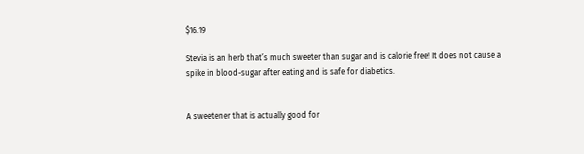$16.19

Stevia is an herb that’s much sweeter than sugar and is calorie free! It does not cause a spike in blood-sugar after eating and is safe for diabetics.


A sweetener that is actually good for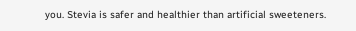you. Stevia is safer and healthier than artificial sweeteners.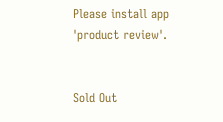Please install app 'product review'.


Sold Out